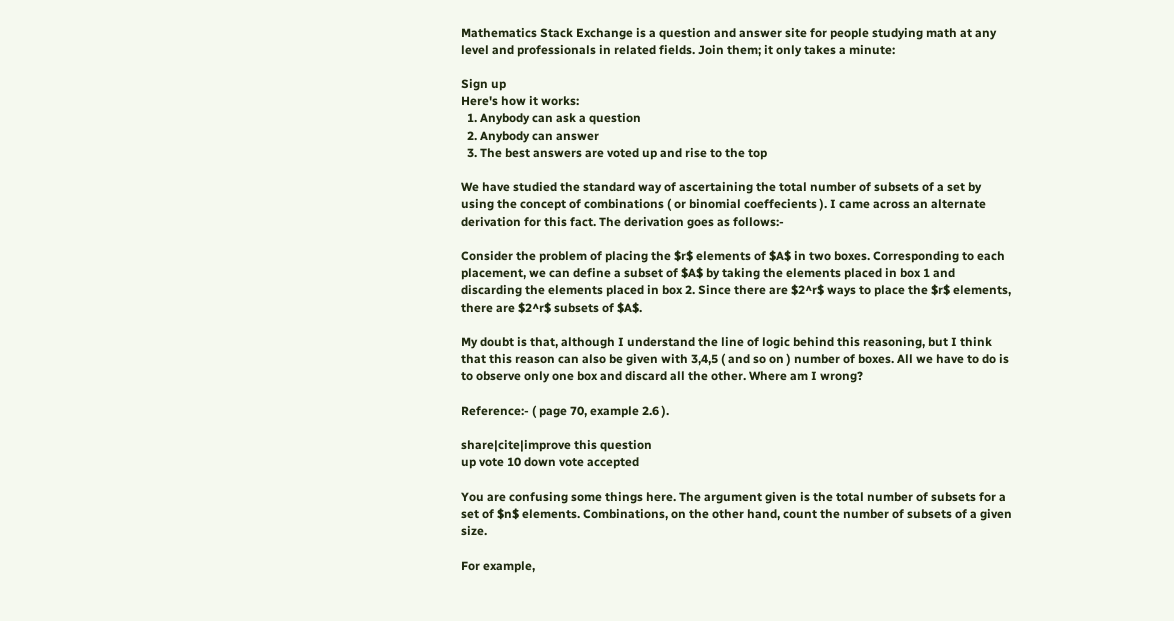Mathematics Stack Exchange is a question and answer site for people studying math at any level and professionals in related fields. Join them; it only takes a minute:

Sign up
Here's how it works:
  1. Anybody can ask a question
  2. Anybody can answer
  3. The best answers are voted up and rise to the top

We have studied the standard way of ascertaining the total number of subsets of a set by using the concept of combinations ( or binomial coeffecients ). I came across an alternate derivation for this fact. The derivation goes as follows:-

Consider the problem of placing the $r$ elements of $A$ in two boxes. Corresponding to each placement, we can define a subset of $A$ by taking the elements placed in box 1 and discarding the elements placed in box 2. Since there are $2^r$ ways to place the $r$ elements, there are $2^r$ subsets of $A$.

My doubt is that, although I understand the line of logic behind this reasoning, but I think that this reason can also be given with 3,4,5 ( and so on ) number of boxes. All we have to do is to observe only one box and discard all the other. Where am I wrong?

Reference:- ( page 70, example 2.6 ).

share|cite|improve this question
up vote 10 down vote accepted

You are confusing some things here. The argument given is the total number of subsets for a set of $n$ elements. Combinations, on the other hand, count the number of subsets of a given size.

For example,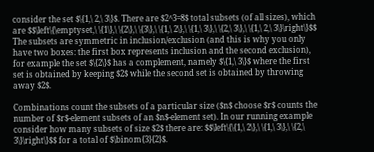consider the set $\{1,\ 2,\ 3\}$. There are $2^3=8$ total subsets (of all sizes), which are $$\left\{\emptyset,\ \{1\},\ \{2\},\ \{3\},\ \{1,\ 2\},\ \{1,\ 3\},\ \{2,\ 3\},\ \{1,\ 2,\ 3\}\right\}$$ The subsets are symmetric in inclusion/exclusion (and this is why you only have two boxes: the first box represents inclusion and the second exclusion), for example the set $\{2\}$ has a complement, namely $\{1,\ 3\}$ where the first set is obtained by keeping $2$ while the second set is obtained by throwing away $2$.

Combinations count the subsets of a particular size ($n$ choose $r$ counts the number of $r$-element subsets of an $n$-element set). In our running example consider how many subsets of size $2$ there are: $$\left\{\{1,\ 2\},\ \{1,\ 3\},\ \{2,\ 3\}\right\}$$ for a total of $\binom{3}{2}$.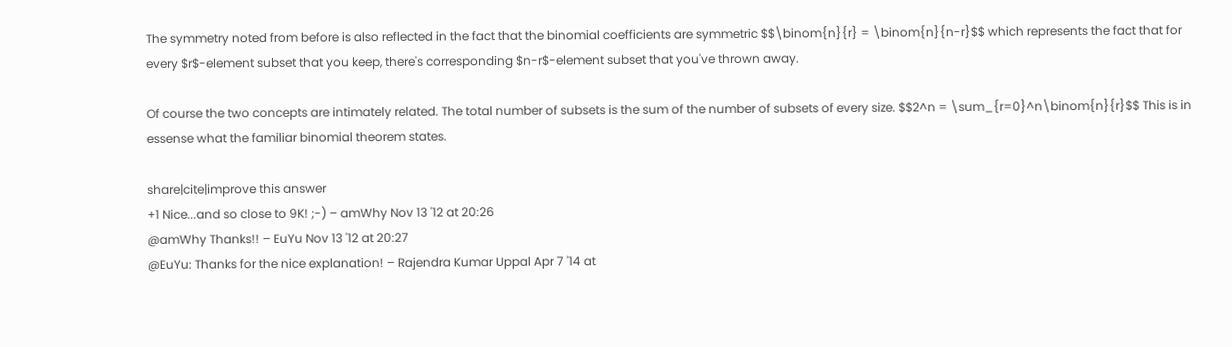The symmetry noted from before is also reflected in the fact that the binomial coefficients are symmetric $$\binom{n}{r} = \binom{n}{n-r}$$ which represents the fact that for every $r$-element subset that you keep, there's corresponding $n-r$-element subset that you've thrown away.

Of course the two concepts are intimately related. The total number of subsets is the sum of the number of subsets of every size. $$2^n = \sum_{r=0}^n\binom{n}{r}$$ This is in essense what the familiar binomial theorem states.

share|cite|improve this answer
+1 Nice...and so close to 9K! ;-) – amWhy Nov 13 '12 at 20:26
@amWhy Thanks!! – EuYu Nov 13 '12 at 20:27
@EuYu: Thanks for the nice explanation! – Rajendra Kumar Uppal Apr 7 '14 at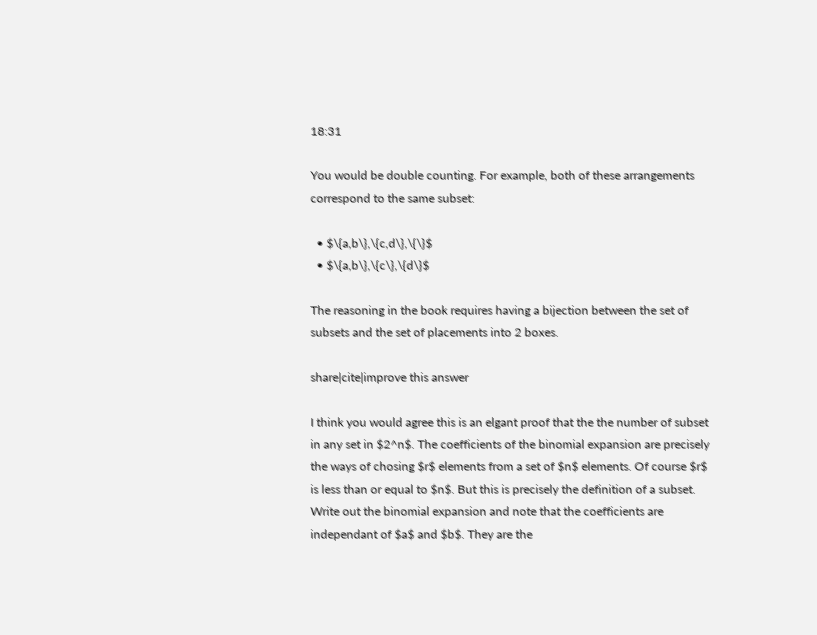18:31

You would be double counting. For example, both of these arrangements correspond to the same subset:

  • $\{a,b\},\{c,d\},\{\}$
  • $\{a,b\},\{c\},\{d\}$

The reasoning in the book requires having a bijection between the set of subsets and the set of placements into 2 boxes.

share|cite|improve this answer

I think you would agree this is an elgant proof that the the number of subset in any set in $2^n$. The coefficients of the binomial expansion are precisely the ways of chosing $r$ elements from a set of $n$ elements. Of course $r$ is less than or equal to $n$. But this is precisely the definition of a subset. Write out the binomial expansion and note that the coefficients are independant of $a$ and $b$. They are the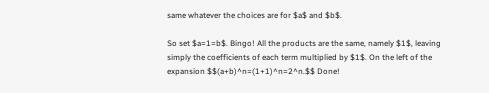same whatever the choices are for $a$ and $b$.

So set $a=1=b$. Bingo! All the products are the same, namely $1$, leaving simply the coefficients of each term multiplied by $1$. On the left of the expansion $$(a+b)^n=(1+1)^n=2^n.$$ Done!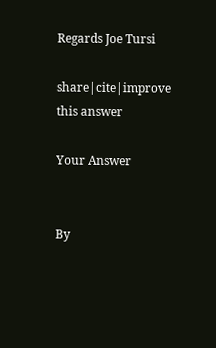Regards Joe Tursi

share|cite|improve this answer

Your Answer


By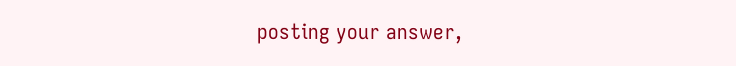posting your answer,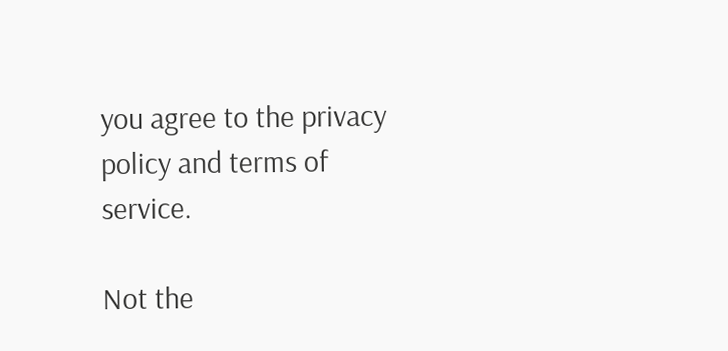you agree to the privacy policy and terms of service.

Not the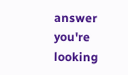answer you're looking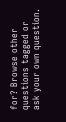for? Browse other questions tagged or ask your own question.